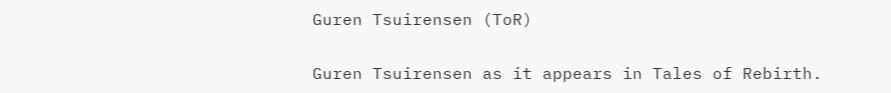Guren Tsuirensen (ToR)

Guren Tsuirensen as it appears in Tales of Rebirth.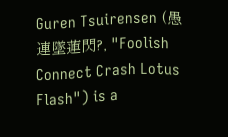Guren Tsuirensen (愚連墜蓮閃?, "Foolish Connect Crash Lotus Flash") is a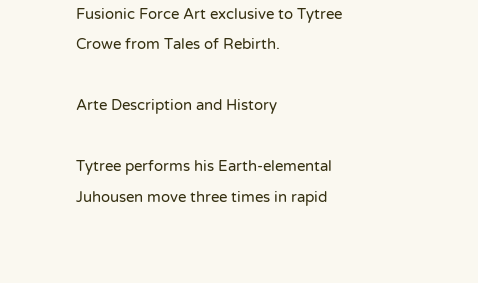Fusionic Force Art exclusive to Tytree Crowe from Tales of Rebirth.

Arte Description and History

Tytree performs his Earth-elemental Juhousen move three times in rapid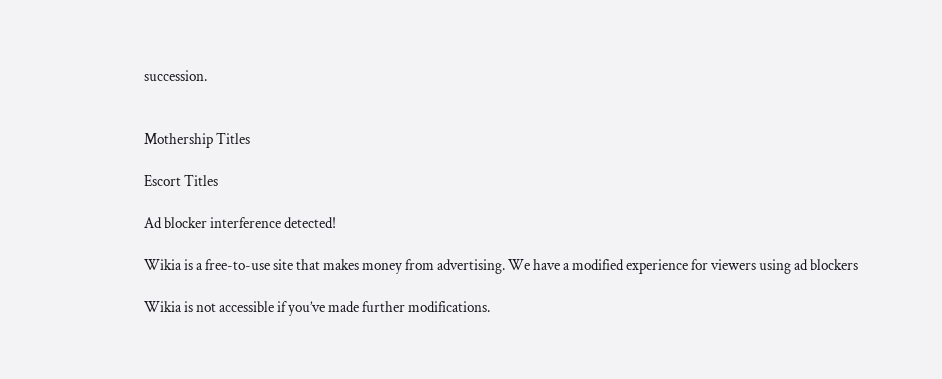succession.


Mothership Titles

Escort Titles

Ad blocker interference detected!

Wikia is a free-to-use site that makes money from advertising. We have a modified experience for viewers using ad blockers

Wikia is not accessible if you’ve made further modifications.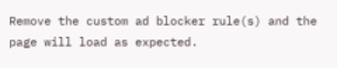Remove the custom ad blocker rule(s) and the page will load as expected.